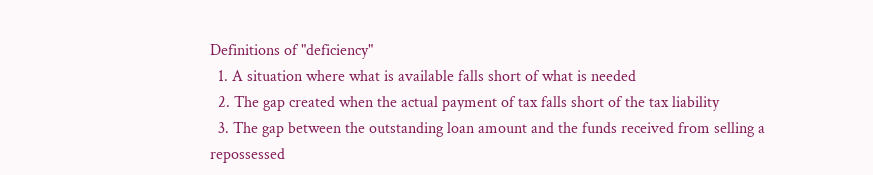Definitions of "deficiency"
  1. A situation where what is available falls short of what is needed
  2. The gap created when the actual payment of tax falls short of the tax liability
  3. The gap between the outstanding loan amount and the funds received from selling a repossessed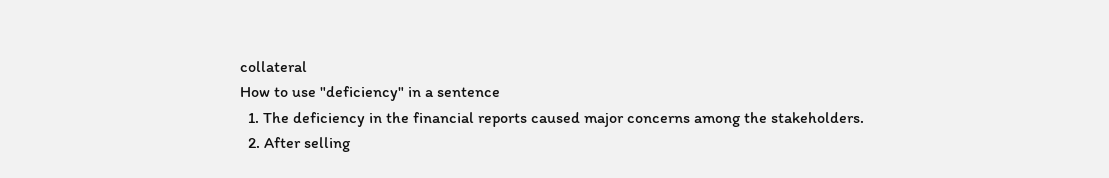collateral
How to use "deficiency" in a sentence
  1. The deficiency in the financial reports caused major concerns among the stakeholders.
  2. After selling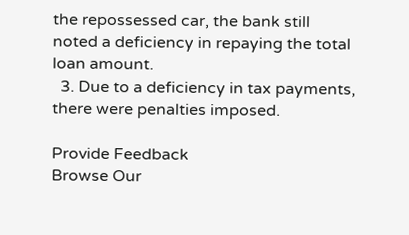the repossessed car, the bank still noted a deficiency in repaying the total loan amount.
  3. Due to a deficiency in tax payments, there were penalties imposed.

Provide Feedback
Browse Our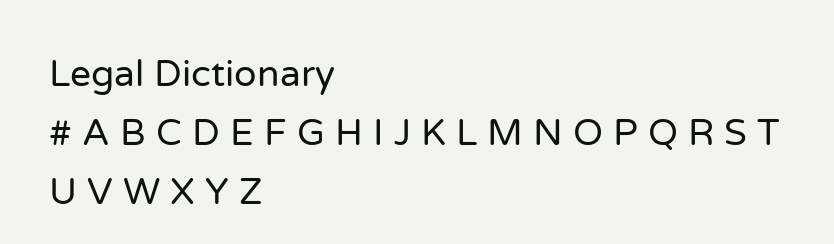Legal Dictionary
# A B C D E F G H I J K L M N O P Q R S T U V W X Y Z